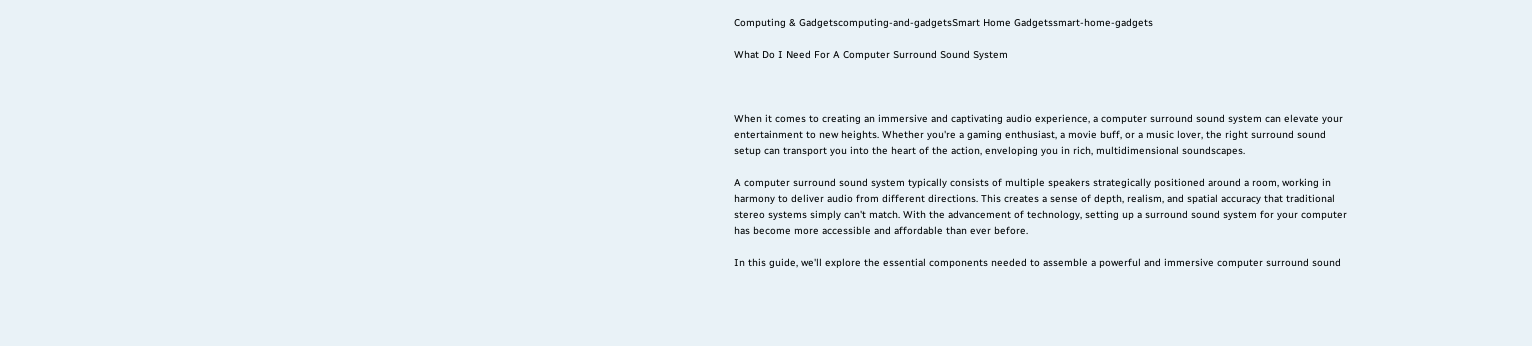Computing & Gadgetscomputing-and-gadgetsSmart Home Gadgetssmart-home-gadgets

What Do I Need For A Computer Surround Sound System



When it comes to creating an immersive and captivating audio experience, a computer surround sound system can elevate your entertainment to new heights. Whether you're a gaming enthusiast, a movie buff, or a music lover, the right surround sound setup can transport you into the heart of the action, enveloping you in rich, multidimensional soundscapes.

A computer surround sound system typically consists of multiple speakers strategically positioned around a room, working in harmony to deliver audio from different directions. This creates a sense of depth, realism, and spatial accuracy that traditional stereo systems simply can't match. With the advancement of technology, setting up a surround sound system for your computer has become more accessible and affordable than ever before.

In this guide, we'll explore the essential components needed to assemble a powerful and immersive computer surround sound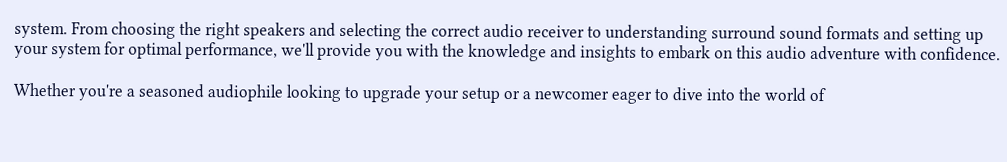system. From choosing the right speakers and selecting the correct audio receiver to understanding surround sound formats and setting up your system for optimal performance, we'll provide you with the knowledge and insights to embark on this audio adventure with confidence.

Whether you're a seasoned audiophile looking to upgrade your setup or a newcomer eager to dive into the world of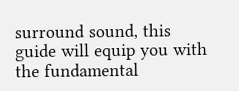surround sound, this guide will equip you with the fundamental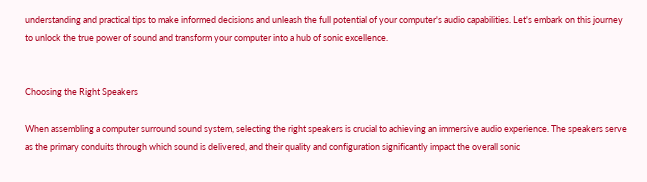understanding and practical tips to make informed decisions and unleash the full potential of your computer's audio capabilities. Let's embark on this journey to unlock the true power of sound and transform your computer into a hub of sonic excellence.


Choosing the Right Speakers

When assembling a computer surround sound system, selecting the right speakers is crucial to achieving an immersive audio experience. The speakers serve as the primary conduits through which sound is delivered, and their quality and configuration significantly impact the overall sonic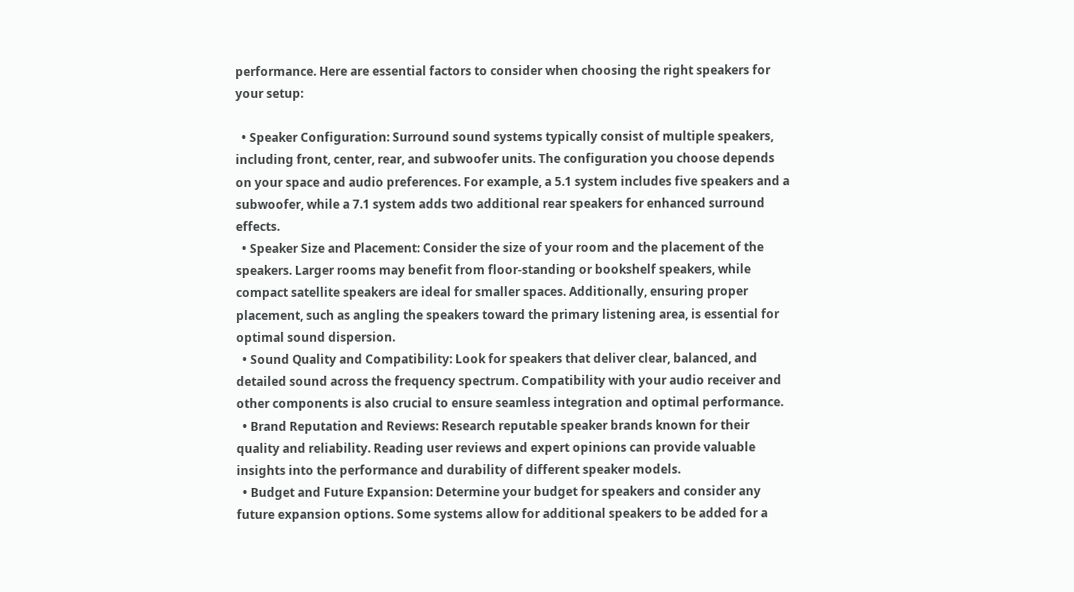performance. Here are essential factors to consider when choosing the right speakers for your setup:

  • Speaker Configuration: Surround sound systems typically consist of multiple speakers, including front, center, rear, and subwoofer units. The configuration you choose depends on your space and audio preferences. For example, a 5.1 system includes five speakers and a subwoofer, while a 7.1 system adds two additional rear speakers for enhanced surround effects.
  • Speaker Size and Placement: Consider the size of your room and the placement of the speakers. Larger rooms may benefit from floor-standing or bookshelf speakers, while compact satellite speakers are ideal for smaller spaces. Additionally, ensuring proper placement, such as angling the speakers toward the primary listening area, is essential for optimal sound dispersion.
  • Sound Quality and Compatibility: Look for speakers that deliver clear, balanced, and detailed sound across the frequency spectrum. Compatibility with your audio receiver and other components is also crucial to ensure seamless integration and optimal performance.
  • Brand Reputation and Reviews: Research reputable speaker brands known for their quality and reliability. Reading user reviews and expert opinions can provide valuable insights into the performance and durability of different speaker models.
  • Budget and Future Expansion: Determine your budget for speakers and consider any future expansion options. Some systems allow for additional speakers to be added for a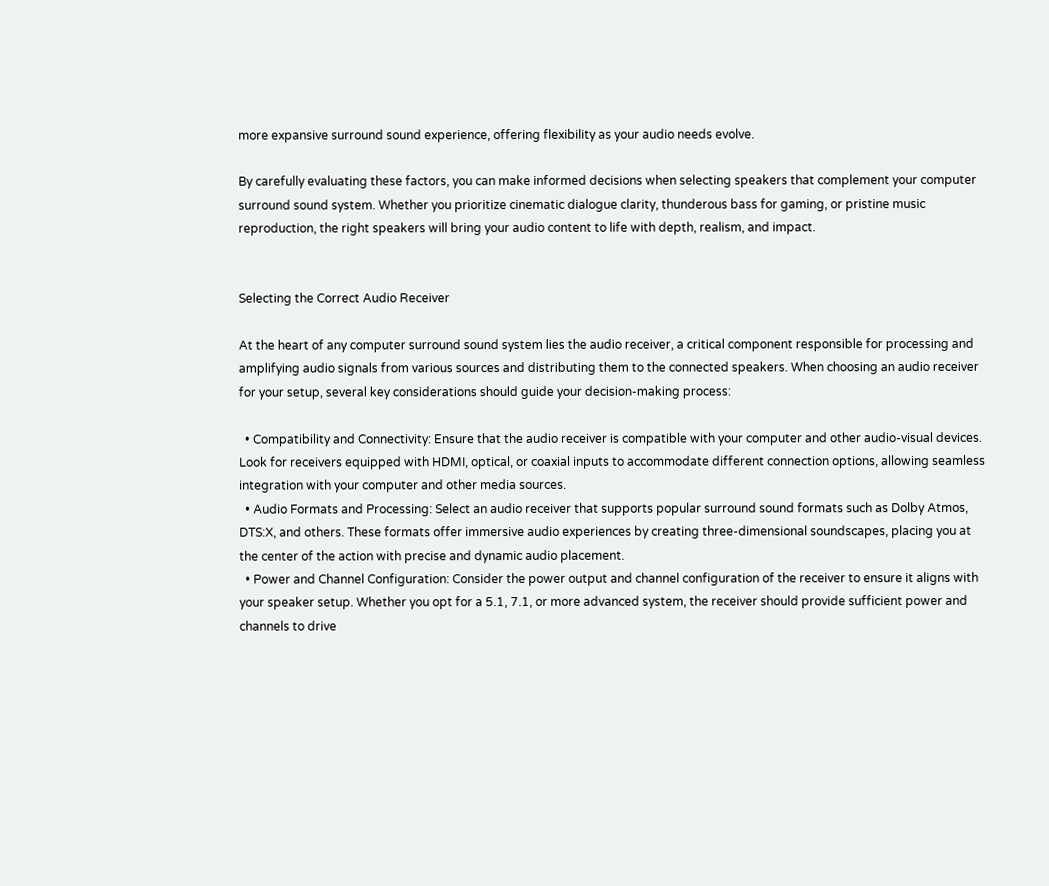more expansive surround sound experience, offering flexibility as your audio needs evolve.

By carefully evaluating these factors, you can make informed decisions when selecting speakers that complement your computer surround sound system. Whether you prioritize cinematic dialogue clarity, thunderous bass for gaming, or pristine music reproduction, the right speakers will bring your audio content to life with depth, realism, and impact.


Selecting the Correct Audio Receiver

At the heart of any computer surround sound system lies the audio receiver, a critical component responsible for processing and amplifying audio signals from various sources and distributing them to the connected speakers. When choosing an audio receiver for your setup, several key considerations should guide your decision-making process:

  • Compatibility and Connectivity: Ensure that the audio receiver is compatible with your computer and other audio-visual devices. Look for receivers equipped with HDMI, optical, or coaxial inputs to accommodate different connection options, allowing seamless integration with your computer and other media sources.
  • Audio Formats and Processing: Select an audio receiver that supports popular surround sound formats such as Dolby Atmos, DTS:X, and others. These formats offer immersive audio experiences by creating three-dimensional soundscapes, placing you at the center of the action with precise and dynamic audio placement.
  • Power and Channel Configuration: Consider the power output and channel configuration of the receiver to ensure it aligns with your speaker setup. Whether you opt for a 5.1, 7.1, or more advanced system, the receiver should provide sufficient power and channels to drive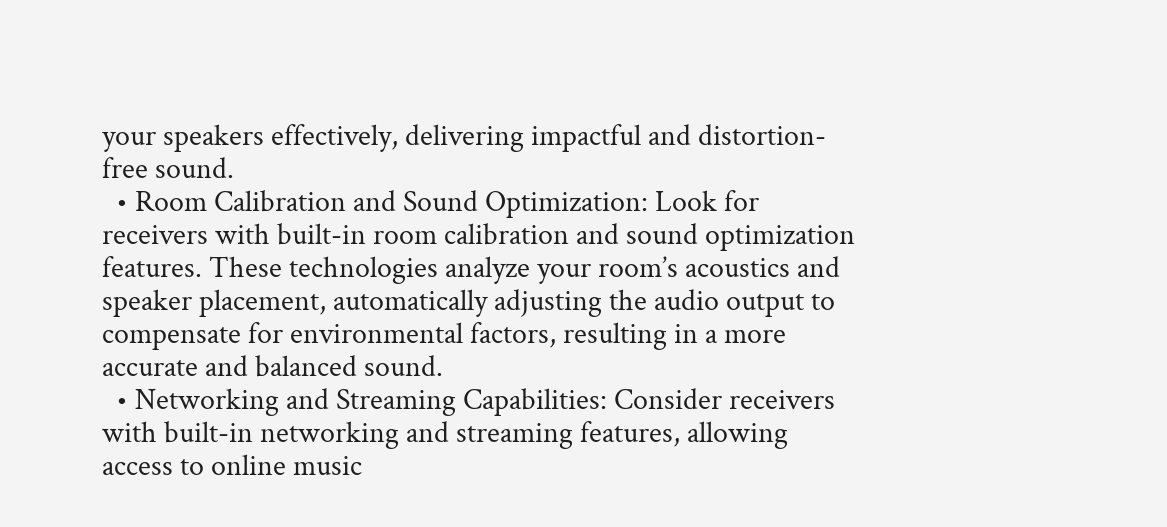your speakers effectively, delivering impactful and distortion-free sound.
  • Room Calibration and Sound Optimization: Look for receivers with built-in room calibration and sound optimization features. These technologies analyze your room’s acoustics and speaker placement, automatically adjusting the audio output to compensate for environmental factors, resulting in a more accurate and balanced sound.
  • Networking and Streaming Capabilities: Consider receivers with built-in networking and streaming features, allowing access to online music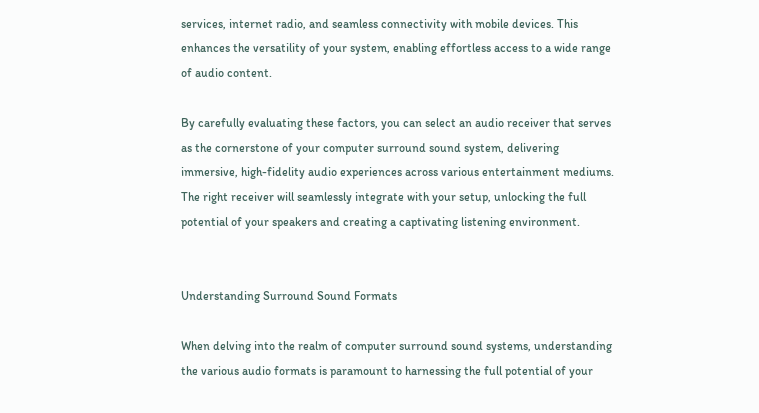services, internet radio, and seamless connectivity with mobile devices. This enhances the versatility of your system, enabling effortless access to a wide range of audio content.

By carefully evaluating these factors, you can select an audio receiver that serves as the cornerstone of your computer surround sound system, delivering immersive, high-fidelity audio experiences across various entertainment mediums. The right receiver will seamlessly integrate with your setup, unlocking the full potential of your speakers and creating a captivating listening environment.


Understanding Surround Sound Formats

When delving into the realm of computer surround sound systems, understanding the various audio formats is paramount to harnessing the full potential of your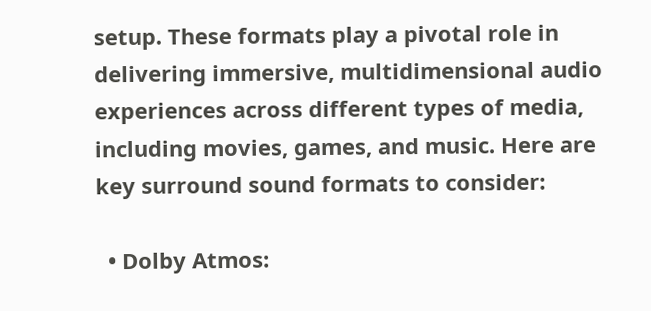setup. These formats play a pivotal role in delivering immersive, multidimensional audio experiences across different types of media, including movies, games, and music. Here are key surround sound formats to consider:

  • Dolby Atmos: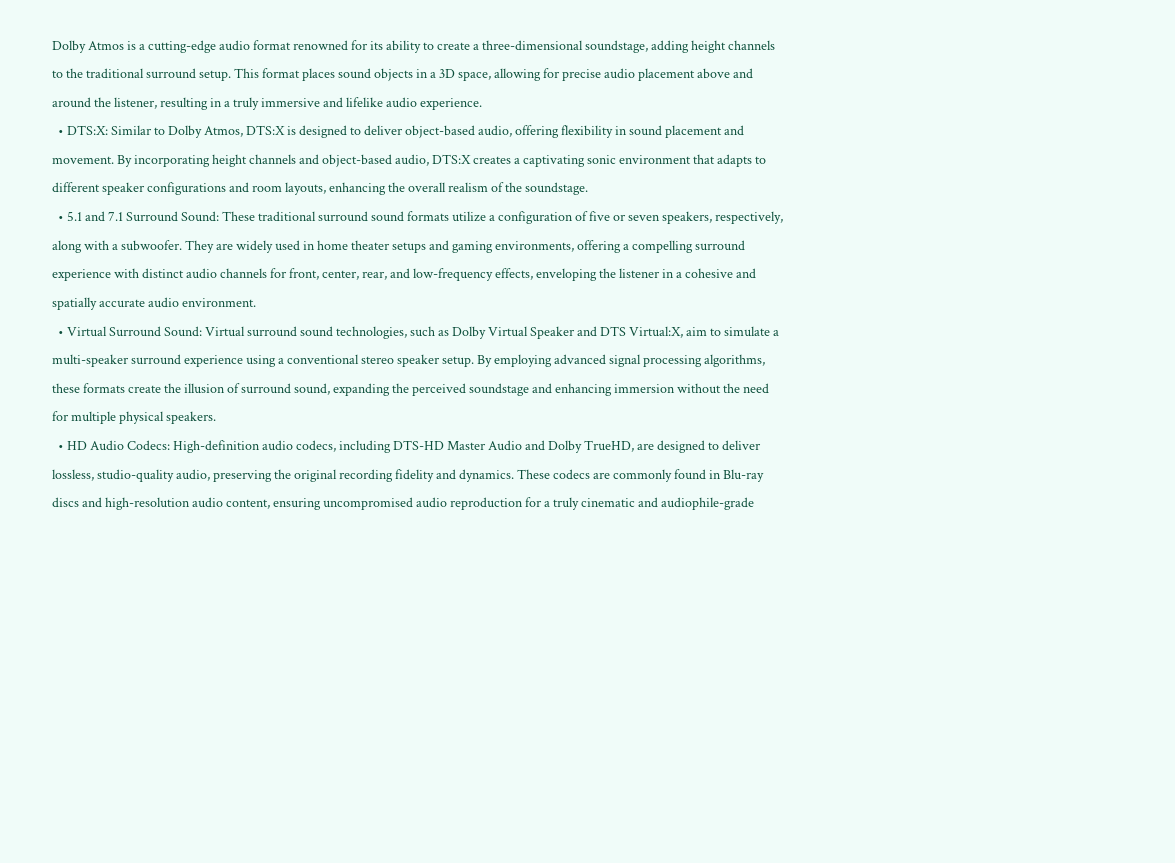Dolby Atmos is a cutting-edge audio format renowned for its ability to create a three-dimensional soundstage, adding height channels to the traditional surround setup. This format places sound objects in a 3D space, allowing for precise audio placement above and around the listener, resulting in a truly immersive and lifelike audio experience.
  • DTS:X: Similar to Dolby Atmos, DTS:X is designed to deliver object-based audio, offering flexibility in sound placement and movement. By incorporating height channels and object-based audio, DTS:X creates a captivating sonic environment that adapts to different speaker configurations and room layouts, enhancing the overall realism of the soundstage.
  • 5.1 and 7.1 Surround Sound: These traditional surround sound formats utilize a configuration of five or seven speakers, respectively, along with a subwoofer. They are widely used in home theater setups and gaming environments, offering a compelling surround experience with distinct audio channels for front, center, rear, and low-frequency effects, enveloping the listener in a cohesive and spatially accurate audio environment.
  • Virtual Surround Sound: Virtual surround sound technologies, such as Dolby Virtual Speaker and DTS Virtual:X, aim to simulate a multi-speaker surround experience using a conventional stereo speaker setup. By employing advanced signal processing algorithms, these formats create the illusion of surround sound, expanding the perceived soundstage and enhancing immersion without the need for multiple physical speakers.
  • HD Audio Codecs: High-definition audio codecs, including DTS-HD Master Audio and Dolby TrueHD, are designed to deliver lossless, studio-quality audio, preserving the original recording fidelity and dynamics. These codecs are commonly found in Blu-ray discs and high-resolution audio content, ensuring uncompromised audio reproduction for a truly cinematic and audiophile-grade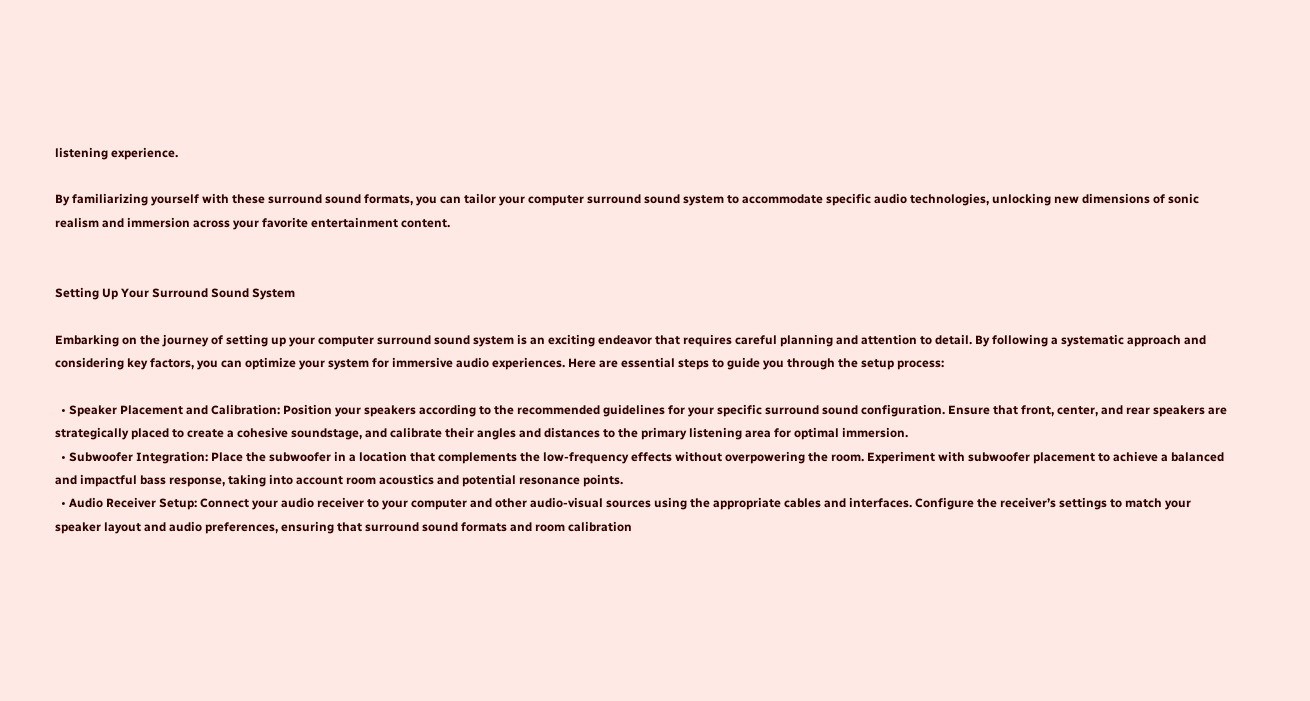listening experience.

By familiarizing yourself with these surround sound formats, you can tailor your computer surround sound system to accommodate specific audio technologies, unlocking new dimensions of sonic realism and immersion across your favorite entertainment content.


Setting Up Your Surround Sound System

Embarking on the journey of setting up your computer surround sound system is an exciting endeavor that requires careful planning and attention to detail. By following a systematic approach and considering key factors, you can optimize your system for immersive audio experiences. Here are essential steps to guide you through the setup process:

  • Speaker Placement and Calibration: Position your speakers according to the recommended guidelines for your specific surround sound configuration. Ensure that front, center, and rear speakers are strategically placed to create a cohesive soundstage, and calibrate their angles and distances to the primary listening area for optimal immersion.
  • Subwoofer Integration: Place the subwoofer in a location that complements the low-frequency effects without overpowering the room. Experiment with subwoofer placement to achieve a balanced and impactful bass response, taking into account room acoustics and potential resonance points.
  • Audio Receiver Setup: Connect your audio receiver to your computer and other audio-visual sources using the appropriate cables and interfaces. Configure the receiver’s settings to match your speaker layout and audio preferences, ensuring that surround sound formats and room calibration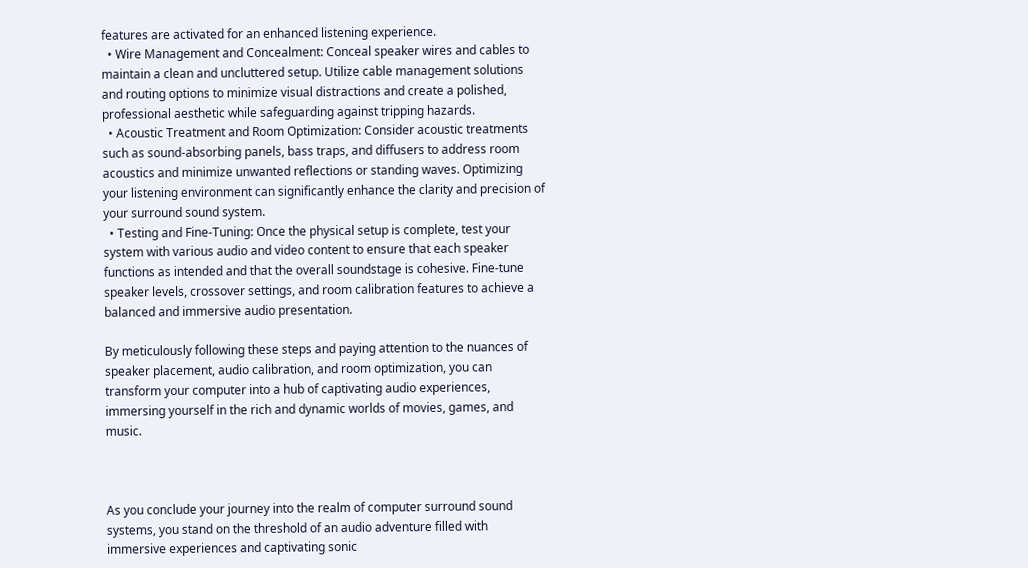features are activated for an enhanced listening experience.
  • Wire Management and Concealment: Conceal speaker wires and cables to maintain a clean and uncluttered setup. Utilize cable management solutions and routing options to minimize visual distractions and create a polished, professional aesthetic while safeguarding against tripping hazards.
  • Acoustic Treatment and Room Optimization: Consider acoustic treatments such as sound-absorbing panels, bass traps, and diffusers to address room acoustics and minimize unwanted reflections or standing waves. Optimizing your listening environment can significantly enhance the clarity and precision of your surround sound system.
  • Testing and Fine-Tuning: Once the physical setup is complete, test your system with various audio and video content to ensure that each speaker functions as intended and that the overall soundstage is cohesive. Fine-tune speaker levels, crossover settings, and room calibration features to achieve a balanced and immersive audio presentation.

By meticulously following these steps and paying attention to the nuances of speaker placement, audio calibration, and room optimization, you can transform your computer into a hub of captivating audio experiences, immersing yourself in the rich and dynamic worlds of movies, games, and music.



As you conclude your journey into the realm of computer surround sound systems, you stand on the threshold of an audio adventure filled with immersive experiences and captivating sonic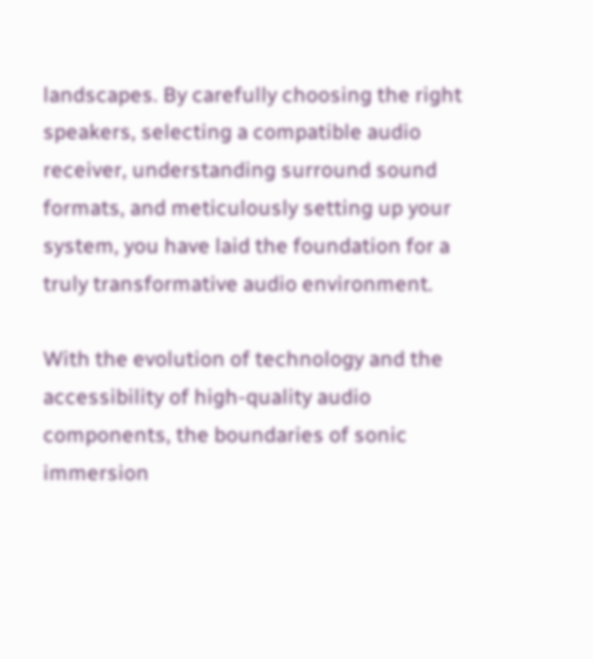landscapes. By carefully choosing the right speakers, selecting a compatible audio receiver, understanding surround sound formats, and meticulously setting up your system, you have laid the foundation for a truly transformative audio environment.

With the evolution of technology and the accessibility of high-quality audio components, the boundaries of sonic immersion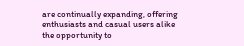are continually expanding, offering enthusiasts and casual users alike the opportunity to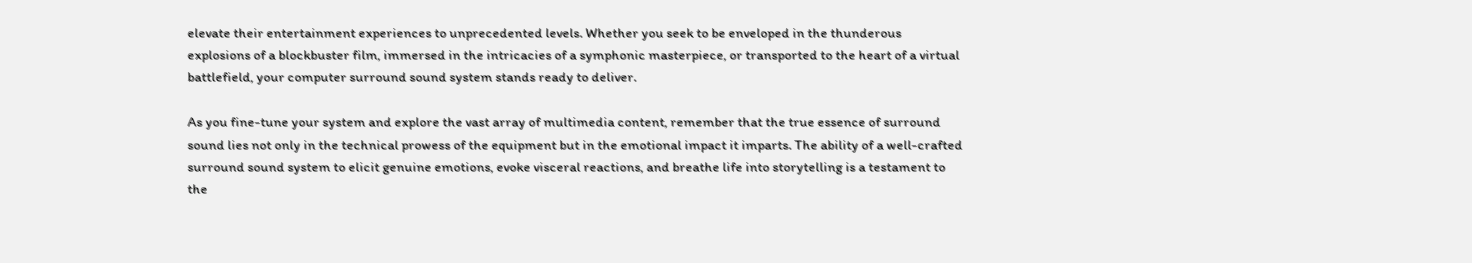elevate their entertainment experiences to unprecedented levels. Whether you seek to be enveloped in the thunderous explosions of a blockbuster film, immersed in the intricacies of a symphonic masterpiece, or transported to the heart of a virtual battlefield, your computer surround sound system stands ready to deliver.

As you fine-tune your system and explore the vast array of multimedia content, remember that the true essence of surround sound lies not only in the technical prowess of the equipment but in the emotional impact it imparts. The ability of a well-crafted surround sound system to elicit genuine emotions, evoke visceral reactions, and breathe life into storytelling is a testament to the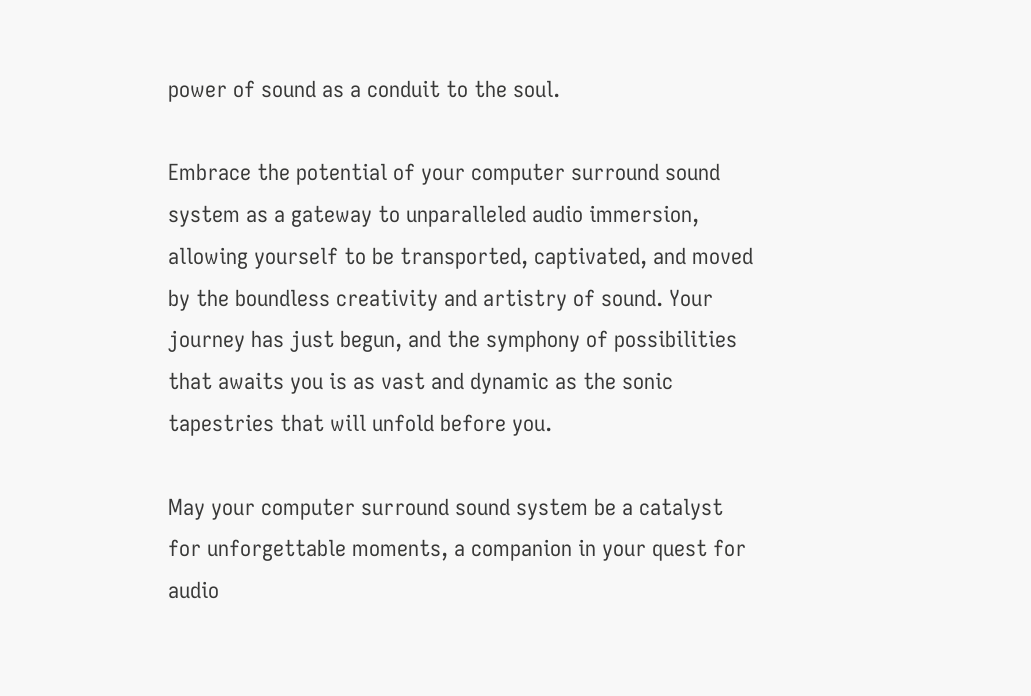power of sound as a conduit to the soul.

Embrace the potential of your computer surround sound system as a gateway to unparalleled audio immersion, allowing yourself to be transported, captivated, and moved by the boundless creativity and artistry of sound. Your journey has just begun, and the symphony of possibilities that awaits you is as vast and dynamic as the sonic tapestries that will unfold before you.

May your computer surround sound system be a catalyst for unforgettable moments, a companion in your quest for audio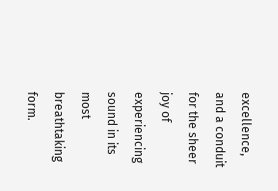excellence, and a conduit for the sheer joy of experiencing sound in its most breathtaking form.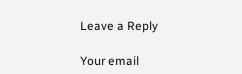Leave a Reply

Your email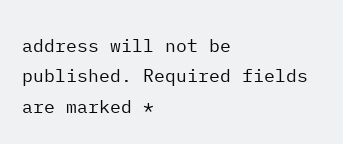address will not be published. Required fields are marked *